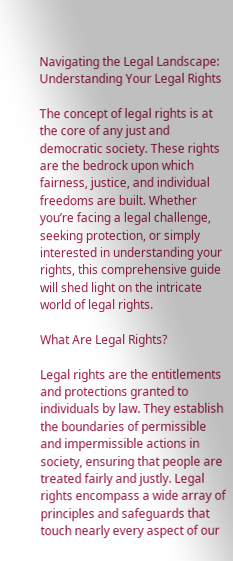Navigating the Legal Landscape: Understanding Your Legal Rights

The concept of legal rights is at the core of any just and democratic society. These rights are the bedrock upon which fairness, justice, and individual freedoms are built. Whether you’re facing a legal challenge, seeking protection, or simply interested in understanding your rights, this comprehensive guide will shed light on the intricate world of legal rights.

What Are Legal Rights?

Legal rights are the entitlements and protections granted to individuals by law. They establish the boundaries of permissible and impermissible actions in society, ensuring that people are treated fairly and justly. Legal rights encompass a wide array of principles and safeguards that touch nearly every aspect of our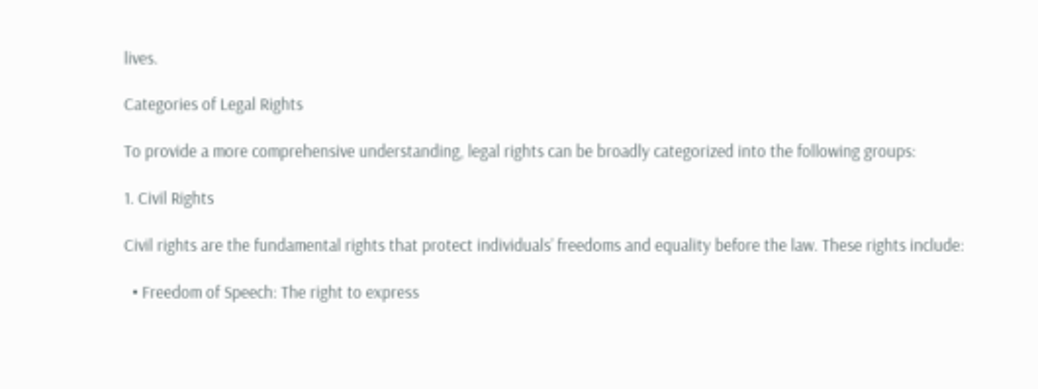lives.

Categories of Legal Rights

To provide a more comprehensive understanding, legal rights can be broadly categorized into the following groups:

1. Civil Rights

Civil rights are the fundamental rights that protect individuals’ freedoms and equality before the law. These rights include:

  • Freedom of Speech: The right to express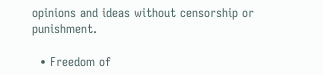opinions and ideas without censorship or punishment.

  • Freedom of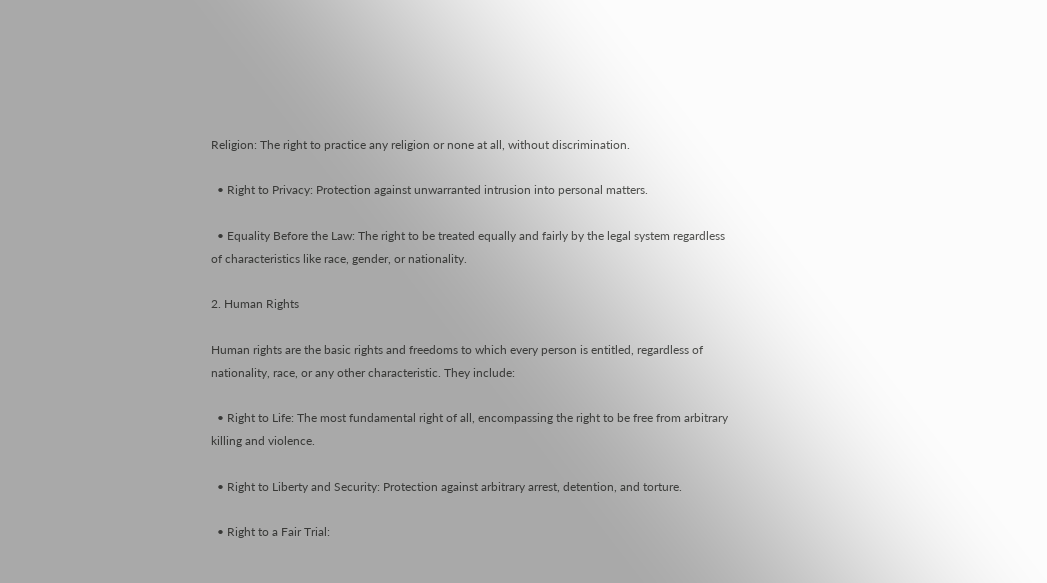Religion: The right to practice any religion or none at all, without discrimination.

  • Right to Privacy: Protection against unwarranted intrusion into personal matters.

  • Equality Before the Law: The right to be treated equally and fairly by the legal system regardless of characteristics like race, gender, or nationality.

2. Human Rights

Human rights are the basic rights and freedoms to which every person is entitled, regardless of nationality, race, or any other characteristic. They include:

  • Right to Life: The most fundamental right of all, encompassing the right to be free from arbitrary killing and violence.

  • Right to Liberty and Security: Protection against arbitrary arrest, detention, and torture.

  • Right to a Fair Trial: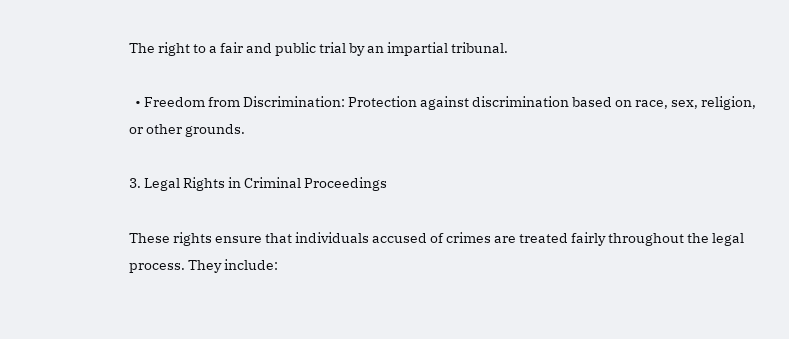The right to a fair and public trial by an impartial tribunal.

  • Freedom from Discrimination: Protection against discrimination based on race, sex, religion, or other grounds.

3. Legal Rights in Criminal Proceedings

These rights ensure that individuals accused of crimes are treated fairly throughout the legal process. They include: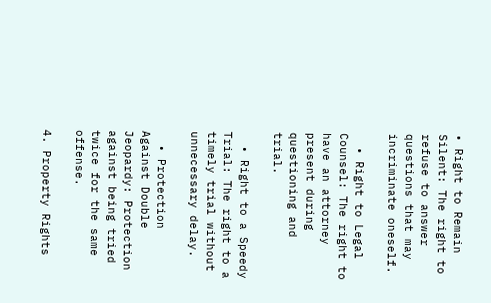• Right to Remain Silent: The right to refuse to answer questions that may incriminate oneself.

  • Right to Legal Counsel: The right to have an attorney present during questioning and trial.

  • Right to a Speedy Trial: The right to a timely trial without unnecessary delay.

  • Protection Against Double Jeopardy: Protection against being tried twice for the same offense.

4. Property Rights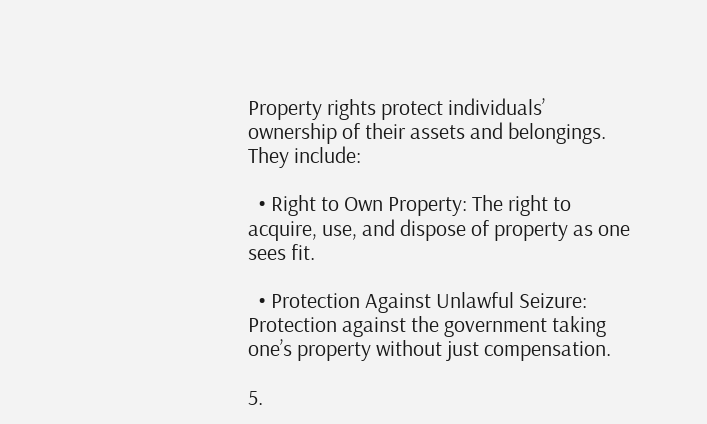Property rights protect individuals’ ownership of their assets and belongings. They include:

  • Right to Own Property: The right to acquire, use, and dispose of property as one sees fit.

  • Protection Against Unlawful Seizure: Protection against the government taking one’s property without just compensation.

5.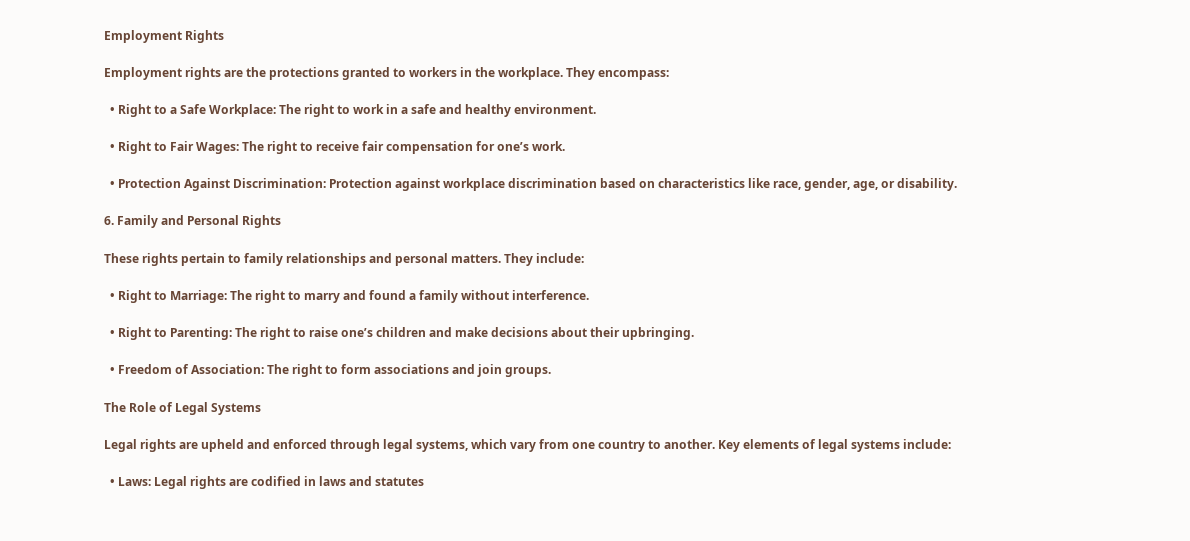Employment Rights

Employment rights are the protections granted to workers in the workplace. They encompass:

  • Right to a Safe Workplace: The right to work in a safe and healthy environment.

  • Right to Fair Wages: The right to receive fair compensation for one’s work.

  • Protection Against Discrimination: Protection against workplace discrimination based on characteristics like race, gender, age, or disability.

6. Family and Personal Rights

These rights pertain to family relationships and personal matters. They include:

  • Right to Marriage: The right to marry and found a family without interference.

  • Right to Parenting: The right to raise one’s children and make decisions about their upbringing.

  • Freedom of Association: The right to form associations and join groups.

The Role of Legal Systems

Legal rights are upheld and enforced through legal systems, which vary from one country to another. Key elements of legal systems include:

  • Laws: Legal rights are codified in laws and statutes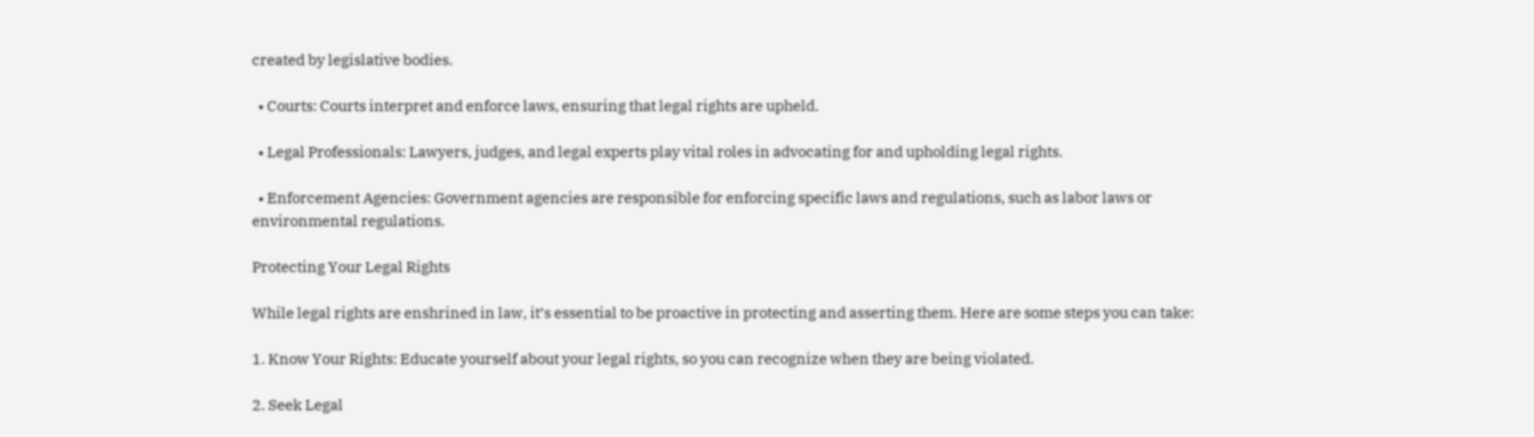created by legislative bodies.

  • Courts: Courts interpret and enforce laws, ensuring that legal rights are upheld.

  • Legal Professionals: Lawyers, judges, and legal experts play vital roles in advocating for and upholding legal rights.

  • Enforcement Agencies: Government agencies are responsible for enforcing specific laws and regulations, such as labor laws or environmental regulations.

Protecting Your Legal Rights

While legal rights are enshrined in law, it’s essential to be proactive in protecting and asserting them. Here are some steps you can take:

1. Know Your Rights: Educate yourself about your legal rights, so you can recognize when they are being violated.

2. Seek Legal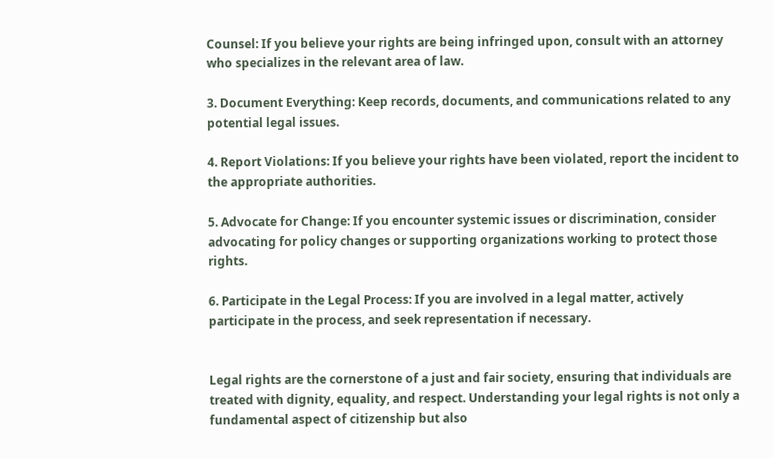Counsel: If you believe your rights are being infringed upon, consult with an attorney who specializes in the relevant area of law.

3. Document Everything: Keep records, documents, and communications related to any potential legal issues.

4. Report Violations: If you believe your rights have been violated, report the incident to the appropriate authorities.

5. Advocate for Change: If you encounter systemic issues or discrimination, consider advocating for policy changes or supporting organizations working to protect those rights.

6. Participate in the Legal Process: If you are involved in a legal matter, actively participate in the process, and seek representation if necessary.


Legal rights are the cornerstone of a just and fair society, ensuring that individuals are treated with dignity, equality, and respect. Understanding your legal rights is not only a fundamental aspect of citizenship but also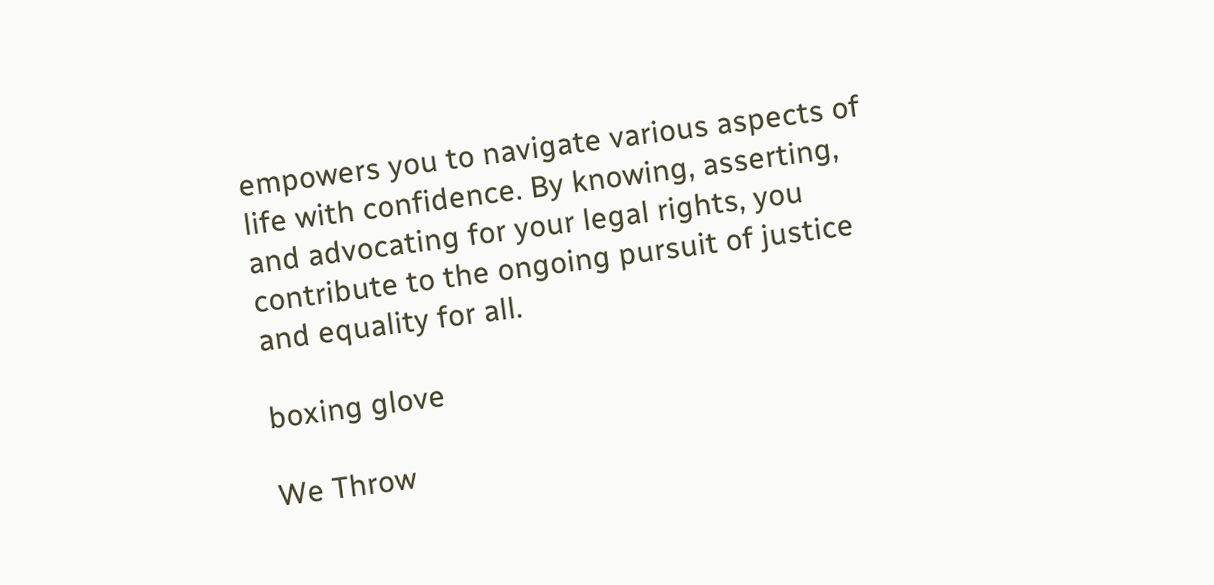empowers you to navigate various aspects of life with confidence. By knowing, asserting, and advocating for your legal rights, you contribute to the ongoing pursuit of justice and equality for all.

boxing glove

We Throw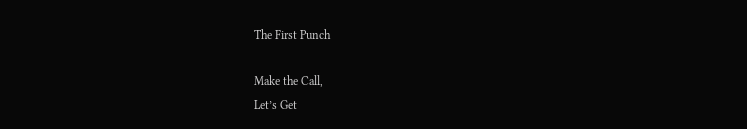The First Punch

Make the Call,
Let’s Get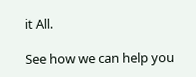it All.

See how we can help you